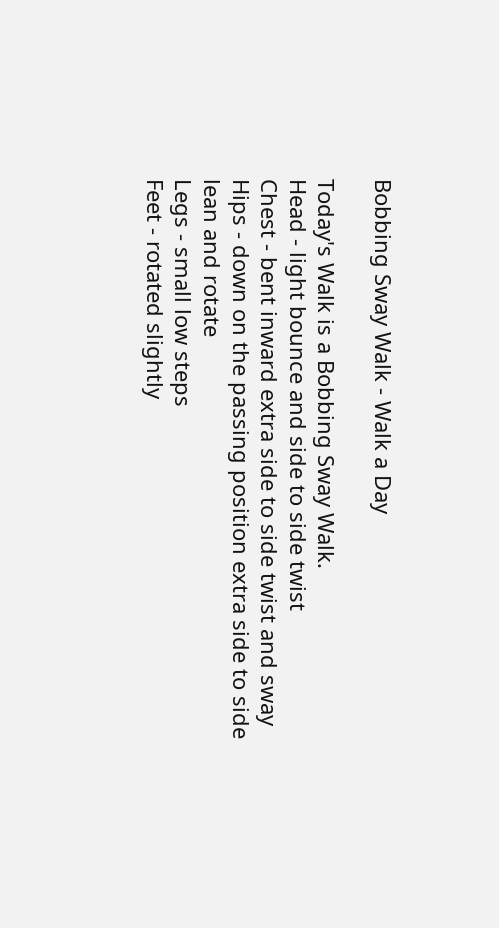Bobbing Sway Walk - Walk a Day

Today's Walk is a Bobbing Sway Walk.
Head - light bounce and side to side twist
Chest - bent inward extra side to side twist and sway
Hips - down on the passing position extra side to side lean and rotate
Legs - small low steps
Feet - rotated slightly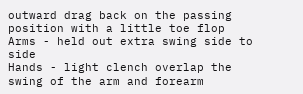outward drag back on the passing position with a little toe flop
Arms - held out extra swing side to side
Hands - light clench overlap the swing of the arm and forearm